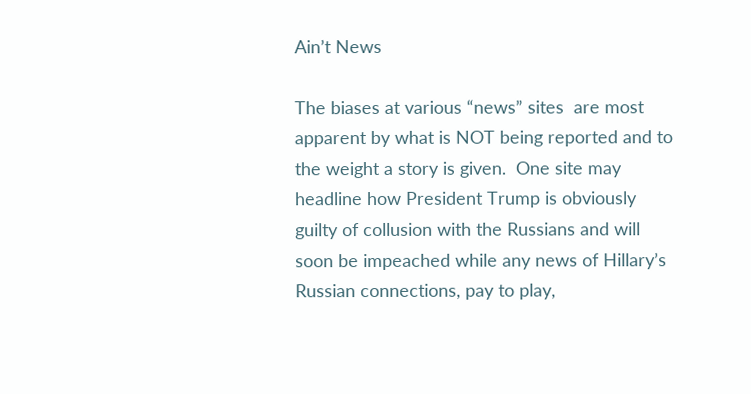Ain’t News

The biases at various “news” sites  are most apparent by what is NOT being reported and to the weight a story is given.  One site may headline how President Trump is obviously guilty of collusion with the Russians and will soon be impeached while any news of Hillary’s Russian connections, pay to play,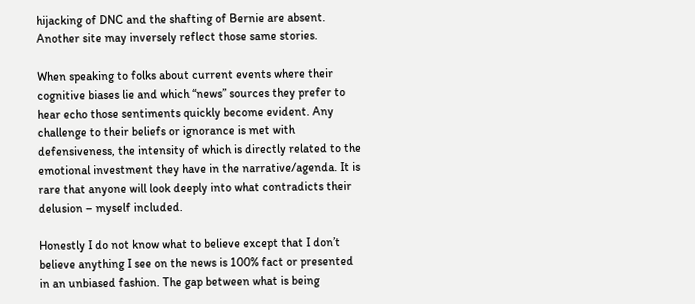hijacking of DNC and the shafting of Bernie are absent. Another site may inversely reflect those same stories.

When speaking to folks about current events where their cognitive biases lie and which “news” sources they prefer to hear echo those sentiments quickly become evident. Any challenge to their beliefs or ignorance is met with defensiveness, the intensity of which is directly related to the emotional investment they have in the narrative/agenda. It is rare that anyone will look deeply into what contradicts their delusion – myself included.

Honestly I do not know what to believe except that I don’t believe anything I see on the news is 100% fact or presented in an unbiased fashion. The gap between what is being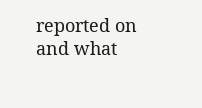reported on and what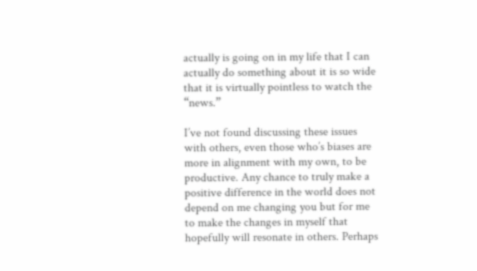actually is going on in my life that I can actually do something about it is so wide that it is virtually pointless to watch the “news.”

I’ve not found discussing these issues with others, even those who’s biases are more in alignment with my own, to be productive. Any chance to truly make a positive difference in the world does not depend on me changing you but for me to make the changes in myself that hopefully will resonate in others. Perhaps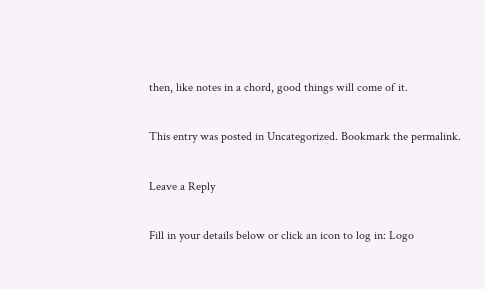then, like notes in a chord, good things will come of it.

This entry was posted in Uncategorized. Bookmark the permalink.

Leave a Reply

Fill in your details below or click an icon to log in: Logo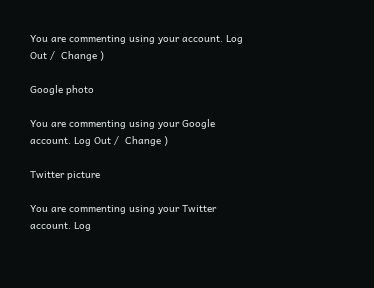You are commenting using your account. Log Out /  Change )

Google photo

You are commenting using your Google account. Log Out /  Change )

Twitter picture

You are commenting using your Twitter account. Log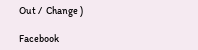Out /  Change )

Facebook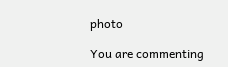photo

You are commenting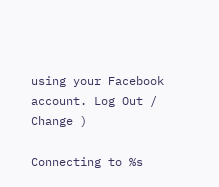using your Facebook account. Log Out /  Change )

Connecting to %s